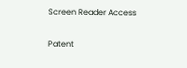Screen Reader Access

Patent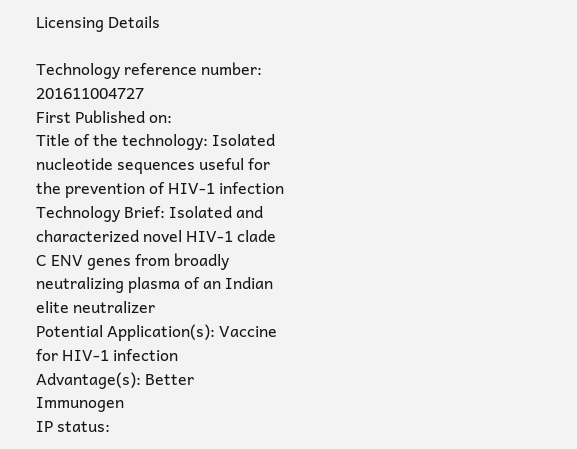Licensing Details

Technology reference number: 201611004727
First Published on:
Title of the technology: Isolated nucleotide sequences useful for the prevention of HIV-1 infection
Technology Brief: Isolated and characterized novel HIV-1 clade C ENV genes from broadly neutralizing plasma of an Indian elite neutralizer
Potential Application(s): Vaccine for HIV-1 infection
Advantage(s): Better Immunogen
IP status: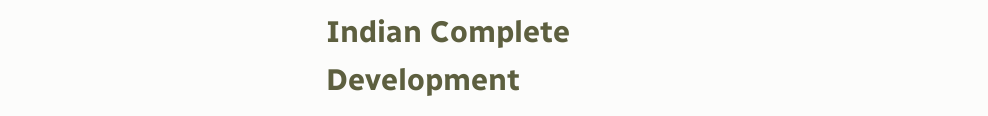Indian Complete
Development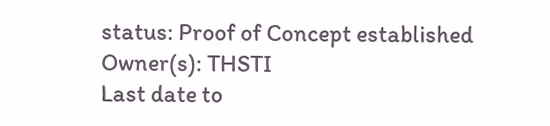status: Proof of Concept established
Owner(s): THSTI
Last date to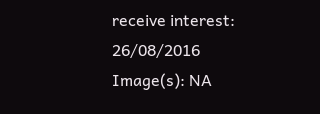receive interest: 26/08/2016
Image(s): NA